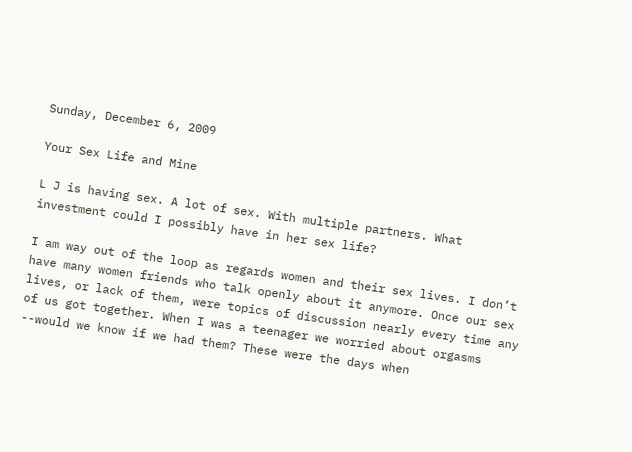Sunday, December 6, 2009

Your Sex Life and Mine

L J is having sex. A lot of sex. With multiple partners. What investment could I possibly have in her sex life?

I am way out of the loop as regards women and their sex lives. I don’t have many women friends who talk openly about it anymore. Once our sex lives, or lack of them, were topics of discussion nearly every time any of us got together. When I was a teenager we worried about orgasms --would we know if we had them? These were the days when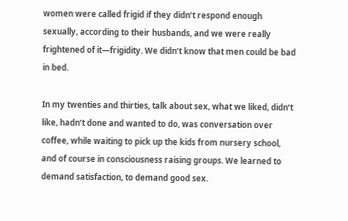women were called frigid if they didn’t respond enough sexually, according to their husbands, and we were really frightened of it—frigidity. We didn’t know that men could be bad in bed.

In my twenties and thirties, talk about sex, what we liked, didn’t like, hadn’t done and wanted to do, was conversation over coffee, while waiting to pick up the kids from nursery school, and of course in consciousness raising groups. We learned to demand satisfaction, to demand good sex.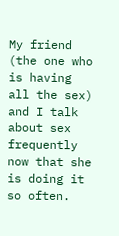My friend (the one who is having all the sex) and I talk about sex frequently now that she is doing it so often.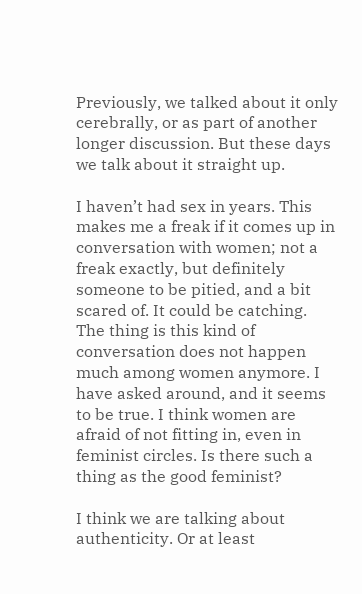Previously, we talked about it only cerebrally, or as part of another longer discussion. But these days we talk about it straight up.

I haven’t had sex in years. This makes me a freak if it comes up in conversation with women; not a freak exactly, but definitely someone to be pitied, and a bit scared of. It could be catching.
The thing is this kind of conversation does not happen much among women anymore. I have asked around, and it seems to be true. I think women are afraid of not fitting in, even in feminist circles. Is there such a thing as the good feminist?

I think we are talking about authenticity. Or at least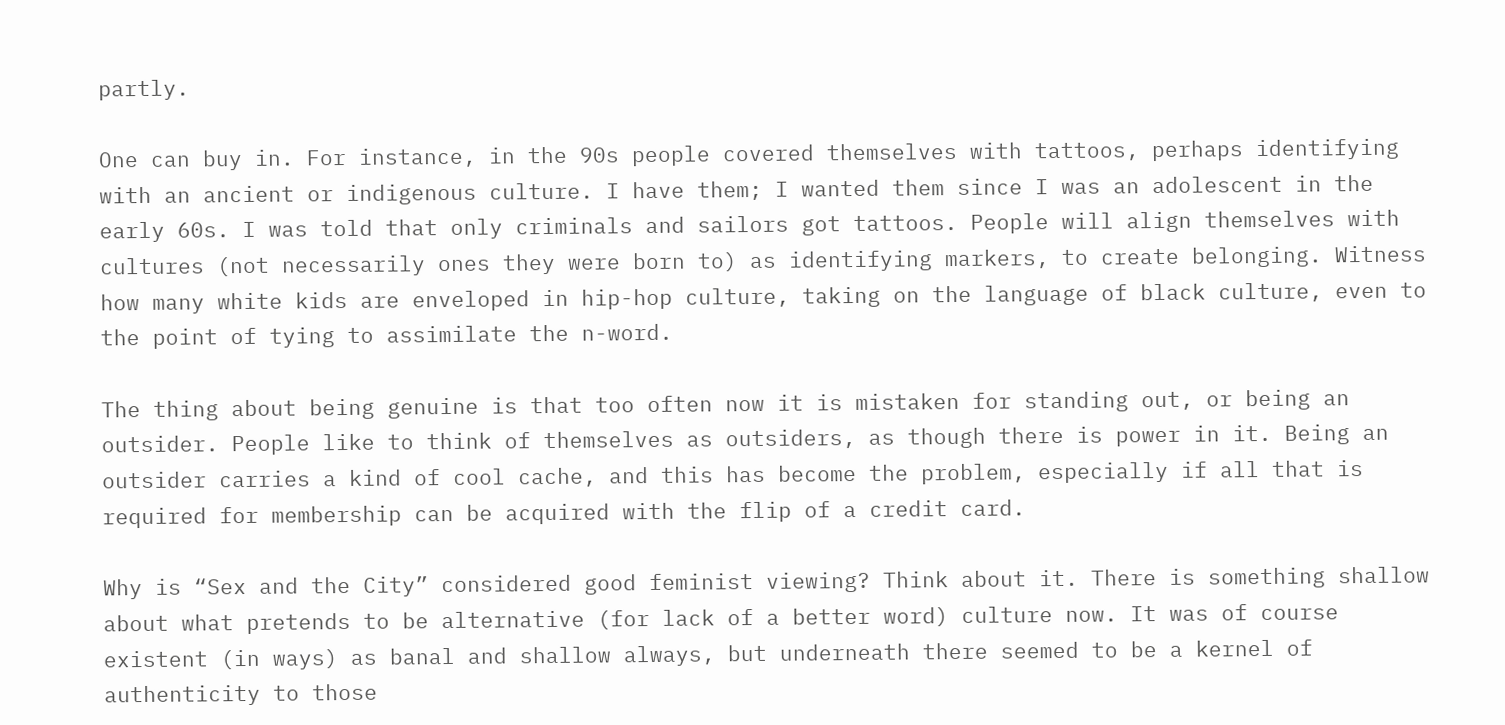partly.

One can buy in. For instance, in the 90s people covered themselves with tattoos, perhaps identifying with an ancient or indigenous culture. I have them; I wanted them since I was an adolescent in the early 60s. I was told that only criminals and sailors got tattoos. People will align themselves with cultures (not necessarily ones they were born to) as identifying markers, to create belonging. Witness how many white kids are enveloped in hip-hop culture, taking on the language of black culture, even to the point of tying to assimilate the n-word.

The thing about being genuine is that too often now it is mistaken for standing out, or being an outsider. People like to think of themselves as outsiders, as though there is power in it. Being an outsider carries a kind of cool cache, and this has become the problem, especially if all that is required for membership can be acquired with the flip of a credit card.

Why is “Sex and the City” considered good feminist viewing? Think about it. There is something shallow about what pretends to be alternative (for lack of a better word) culture now. It was of course existent (in ways) as banal and shallow always, but underneath there seemed to be a kernel of authenticity to those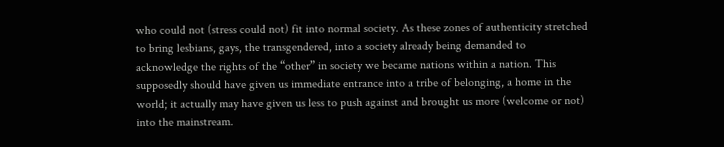who could not (stress could not) fit into normal society. As these zones of authenticity stretched to bring lesbians, gays, the transgendered, into a society already being demanded to acknowledge the rights of the “other” in society we became nations within a nation. This supposedly should have given us immediate entrance into a tribe of belonging, a home in the world; it actually may have given us less to push against and brought us more (welcome or not) into the mainstream.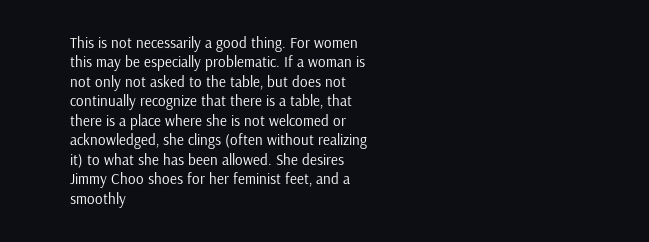This is not necessarily a good thing. For women this may be especially problematic. If a woman is not only not asked to the table, but does not continually recognize that there is a table, that there is a place where she is not welcomed or acknowledged, she clings (often without realizing it) to what she has been allowed. She desires Jimmy Choo shoes for her feminist feet, and a smoothly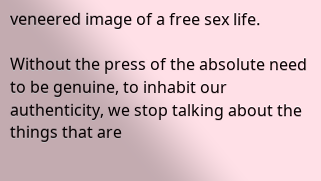veneered image of a free sex life.

Without the press of the absolute need to be genuine, to inhabit our authenticity, we stop talking about the things that are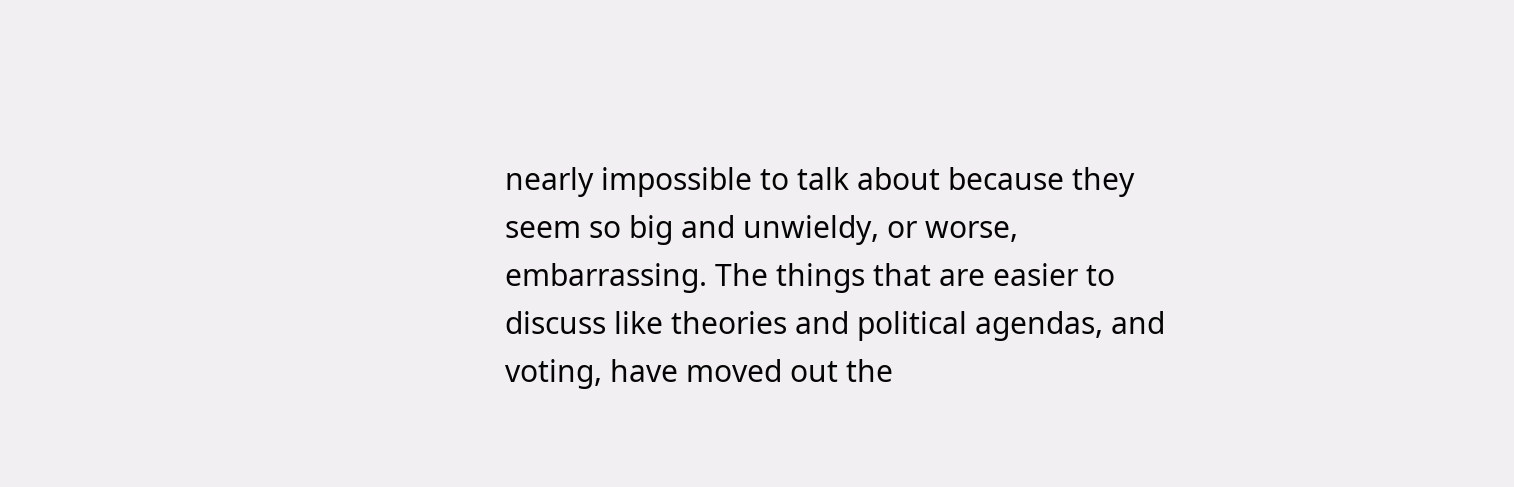nearly impossible to talk about because they seem so big and unwieldy, or worse, embarrassing. The things that are easier to discuss like theories and political agendas, and voting, have moved out the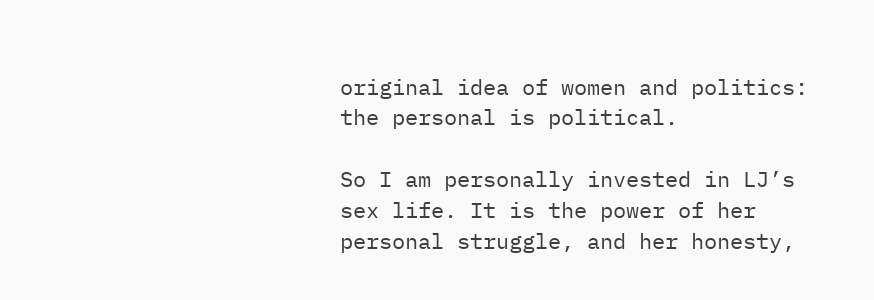original idea of women and politics: the personal is political.

So I am personally invested in LJ’s sex life. It is the power of her personal struggle, and her honesty,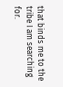that binds me to the tribe I am searching for.